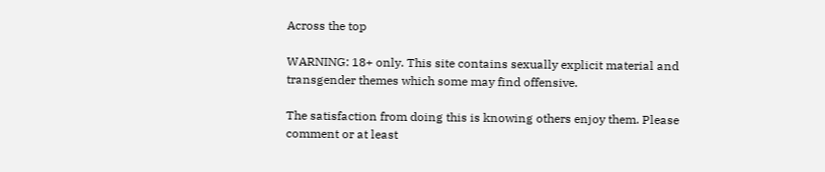Across the top

WARNING: 18+ only. This site contains sexually explicit material and transgender themes which some may find offensive.

The satisfaction from doing this is knowing others enjoy them. Please comment or at least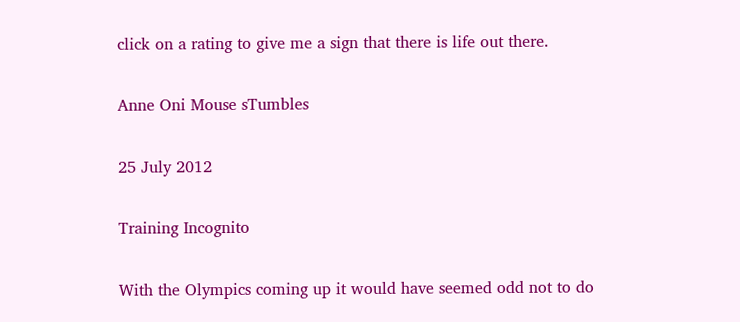click on a rating to give me a sign that there is life out there.

Anne Oni Mouse sTumbles

25 July 2012

Training Incognito

With the Olympics coming up it would have seemed odd not to do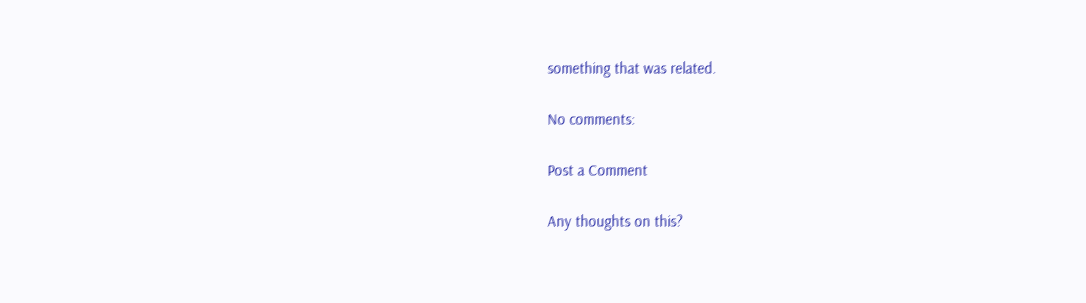something that was related.

No comments:

Post a Comment

Any thoughts on this?